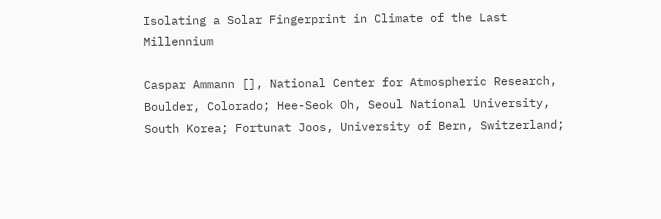Isolating a Solar Fingerprint in Climate of the Last Millennium

Caspar Ammann [], National Center for Atmospheric Research, Boulder, Colorado; Hee-Seok Oh, Seoul National University, South Korea; Fortunat Joos, University of Bern, Switzerland;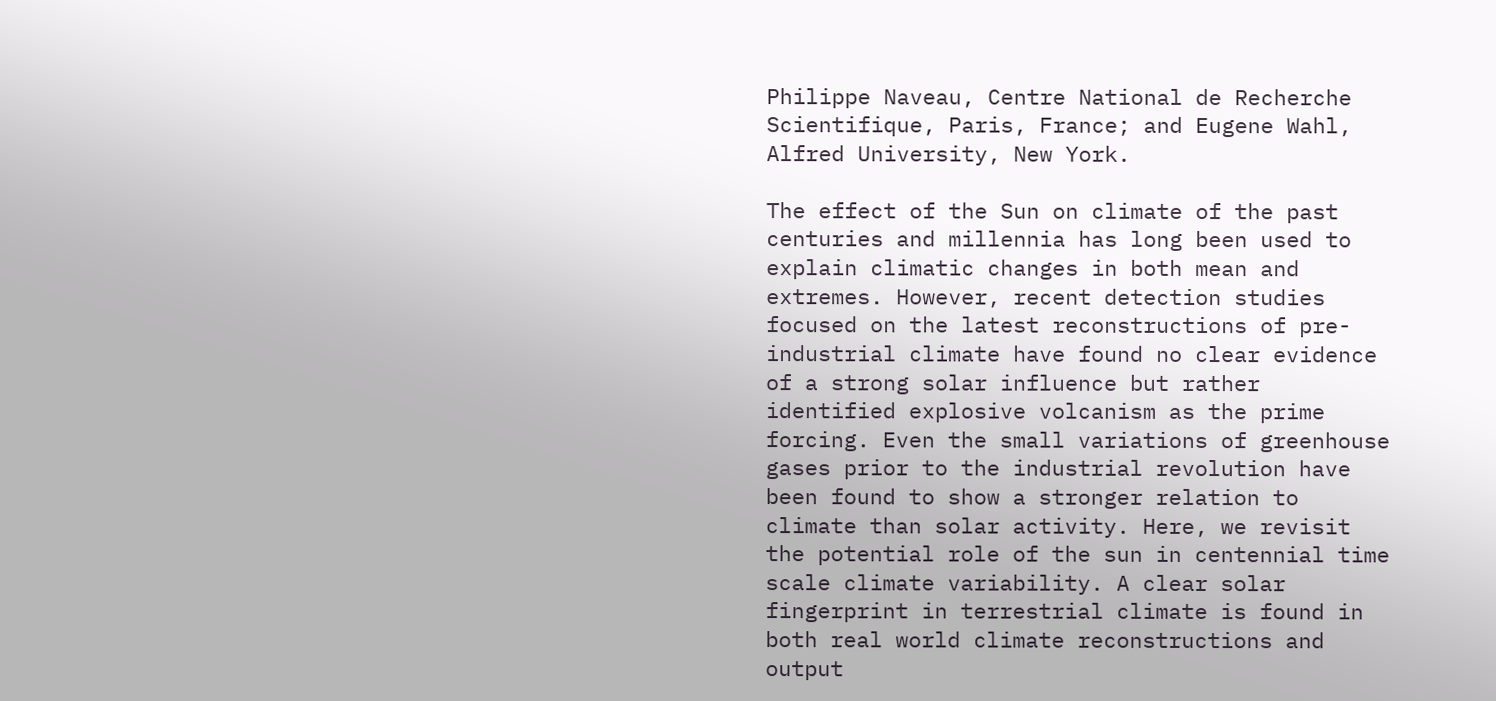Philippe Naveau, Centre National de Recherche Scientifique, Paris, France; and Eugene Wahl, Alfred University, New York.

The effect of the Sun on climate of the past centuries and millennia has long been used to explain climatic changes in both mean and extremes. However, recent detection studies focused on the latest reconstructions of pre-industrial climate have found no clear evidence of a strong solar influence but rather identified explosive volcanism as the prime forcing. Even the small variations of greenhouse gases prior to the industrial revolution have been found to show a stronger relation to climate than solar activity. Here, we revisit the potential role of the sun in centennial time scale climate variability. A clear solar fingerprint in terrestrial climate is found in both real world climate reconstructions and output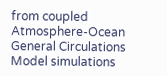from coupled Atmosphere-Ocean General Circulations Model simulations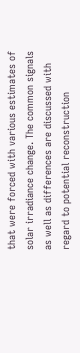that were forced with various estimates of solar irradiance change. The common signals as well as differences are discussed with regard to potential reconstruction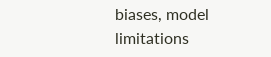biases, model limitations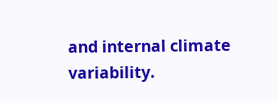and internal climate variability.